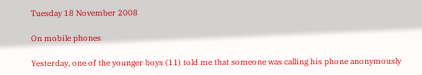Tuesday 18 November 2008

On mobile phones

Yesterday, one of the younger boys (11) told me that someone was calling his phone anonymously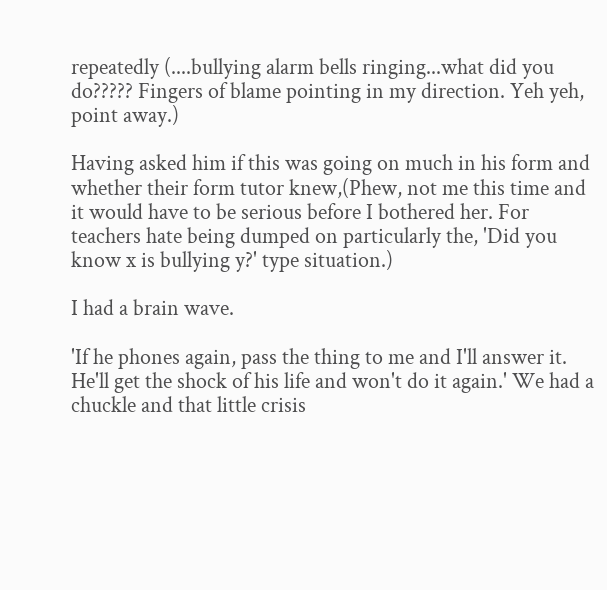repeatedly (....bullying alarm bells ringing...what did you do????? Fingers of blame pointing in my direction. Yeh yeh, point away.)

Having asked him if this was going on much in his form and whether their form tutor knew,(Phew, not me this time and it would have to be serious before I bothered her. For teachers hate being dumped on particularly the, 'Did you know x is bullying y?' type situation.)

I had a brain wave.

'If he phones again, pass the thing to me and I'll answer it. He'll get the shock of his life and won't do it again.' We had a chuckle and that little crisis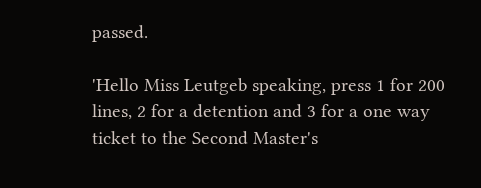passed.

'Hello Miss Leutgeb speaking, press 1 for 200 lines, 2 for a detention and 3 for a one way ticket to the Second Master's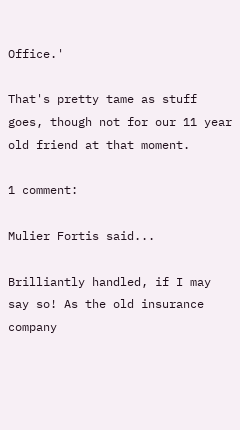Office.'

That's pretty tame as stuff goes, though not for our 11 year old friend at that moment.

1 comment:

Mulier Fortis said...

Brilliantly handled, if I may say so! As the old insurance company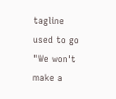tagline used to go "We won't make a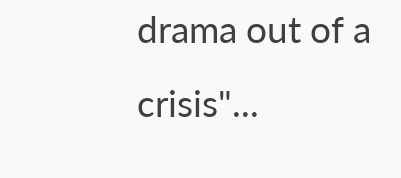drama out of a crisis"...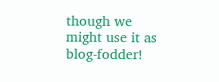though we might use it as blog-fodder!